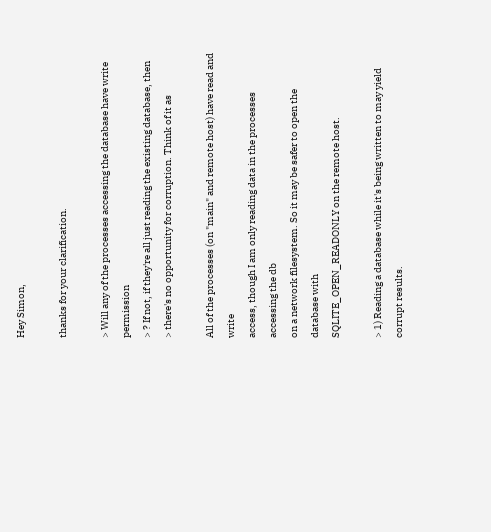Hey Simon,

thanks for your clarification.

> Will any of the processes accessing the database have write permission
> ? If not, if they're all just reading the existing database, then
> there's no opportunity for corruption. Think of it as

All of the processes (on "main" and remote host) have read and write
access, though I am only reading data in the processes accessing the db
on a network filesystem. So it may be safer to open the database with
SQLITE_OPEN_READONLY on the remote host.

> 1) Reading a database while it's being written to may yield corrupt results.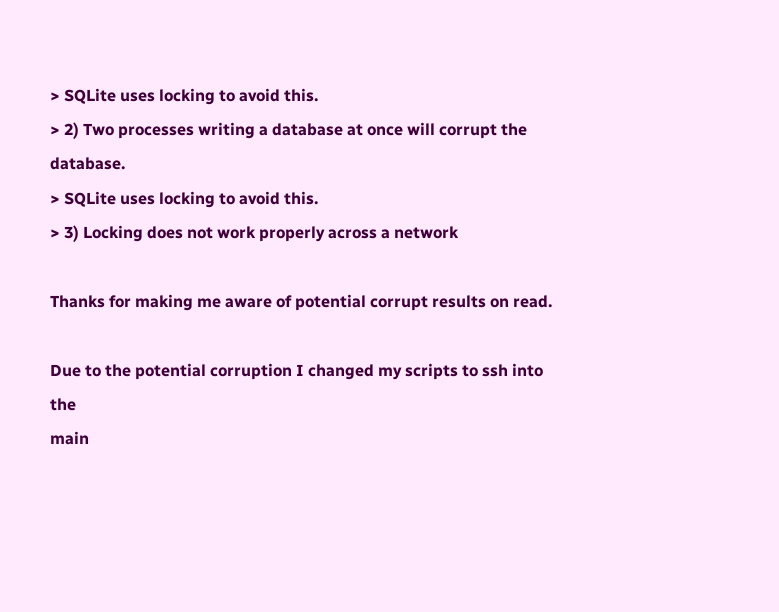> SQLite uses locking to avoid this.
> 2) Two processes writing a database at once will corrupt the database.
> SQLite uses locking to avoid this.
> 3) Locking does not work properly across a network

Thanks for making me aware of potential corrupt results on read.

Due to the potential corruption I changed my scripts to ssh into the
main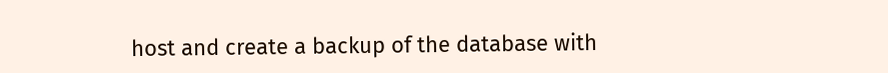host and create a backup of the database with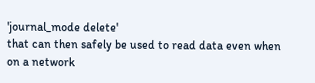'journal_mode delete'
that can then safely be used to read data even when on a network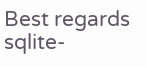Best regards
sqlite-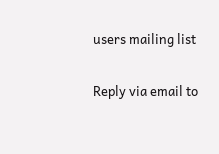users mailing list

Reply via email to